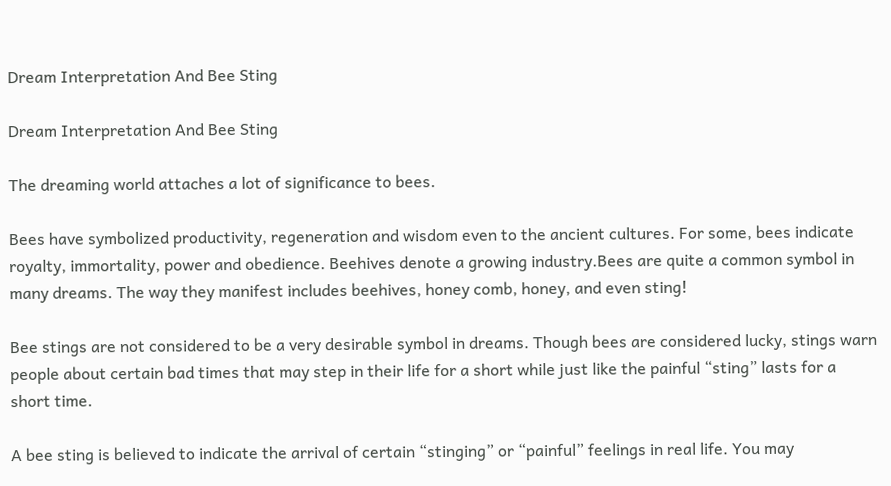Dream Interpretation And Bee Sting

Dream Interpretation And Bee Sting

The dreaming world attaches a lot of significance to bees.

Bees have symbolized productivity, regeneration and wisdom even to the ancient cultures. For some, bees indicate royalty, immortality, power and obedience. Beehives denote a growing industry.Bees are quite a common symbol in many dreams. The way they manifest includes beehives, honey comb, honey, and even sting!

Bee stings are not considered to be a very desirable symbol in dreams. Though bees are considered lucky, stings warn people about certain bad times that may step in their life for a short while just like the painful “sting” lasts for a short time.

A bee sting is believed to indicate the arrival of certain “stinging” or “painful” feelings in real life. You may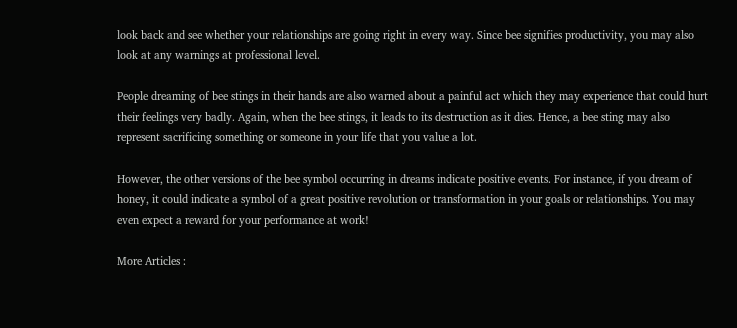look back and see whether your relationships are going right in every way. Since bee signifies productivity, you may also look at any warnings at professional level.

People dreaming of bee stings in their hands are also warned about a painful act which they may experience that could hurt their feelings very badly. Again, when the bee stings, it leads to its destruction as it dies. Hence, a bee sting may also represent sacrificing something or someone in your life that you value a lot.

However, the other versions of the bee symbol occurring in dreams indicate positive events. For instance, if you dream of honey, it could indicate a symbol of a great positive revolution or transformation in your goals or relationships. You may even expect a reward for your performance at work!

More Articles :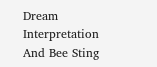Dream Interpretation And Bee Sting